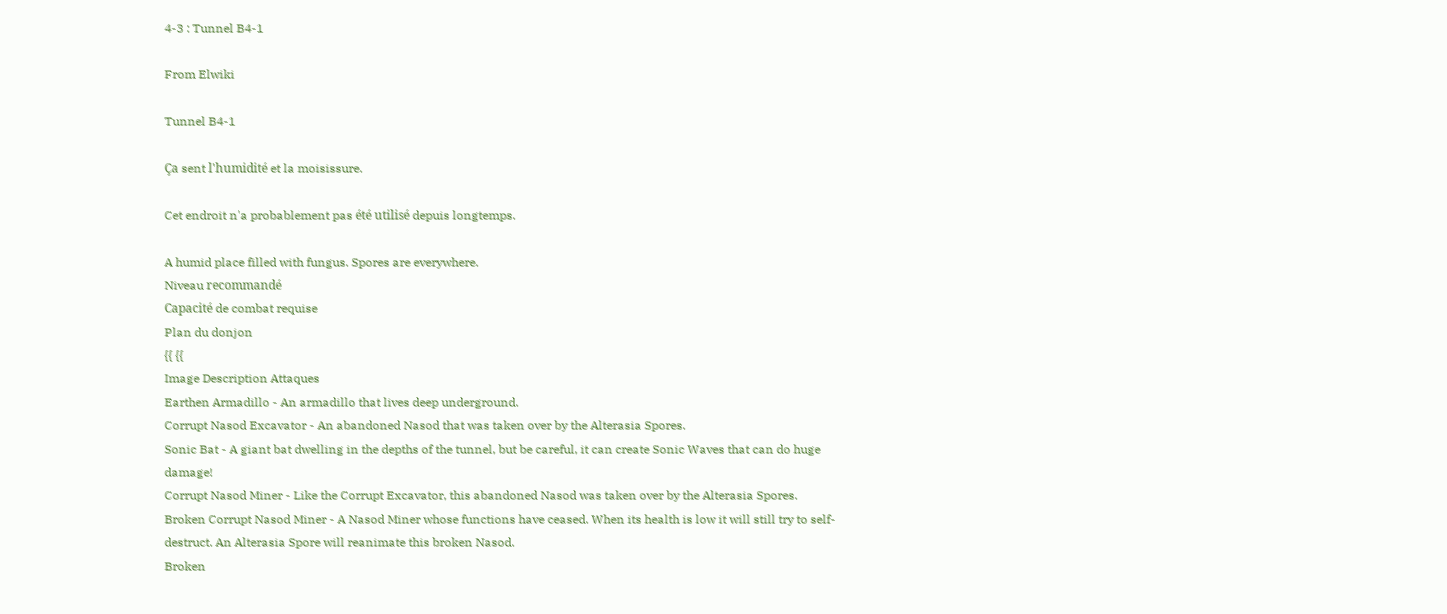4-3 : Tunnel B4-1

From Elwiki

Tunnel B4-1

Ça sent l'humidité et la moisissure.

Cet endroit n'a probablement pas été utilisé depuis longtemps.

A humid place filled with fungus. Spores are everywhere.
Niveau recommandé
Capacité de combat requise
Plan du donjon
{{ {{
Image Description Attaques
Earthen Armadillo - An armadillo that lives deep underground.
Corrupt Nasod Excavator - An abandoned Nasod that was taken over by the Alterasia Spores.
Sonic Bat - A giant bat dwelling in the depths of the tunnel, but be careful, it can create Sonic Waves that can do huge damage!
Corrupt Nasod Miner - Like the Corrupt Excavator, this abandoned Nasod was taken over by the Alterasia Spores.
Broken Corrupt Nasod Miner - A Nasod Miner whose functions have ceased. When its health is low it will still try to self-destruct. An Alterasia Spore will reanimate this broken Nasod.
Broken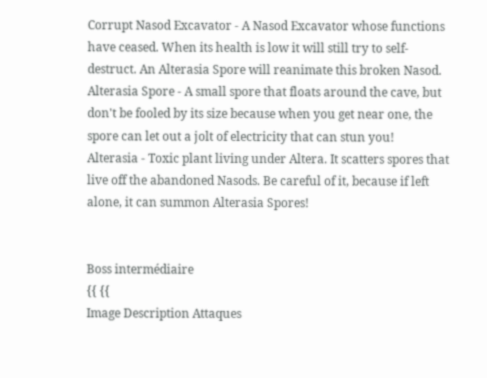Corrupt Nasod Excavator - A Nasod Excavator whose functions have ceased. When its health is low it will still try to self-destruct. An Alterasia Spore will reanimate this broken Nasod.
Alterasia Spore - A small spore that floats around the cave, but don't be fooled by its size because when you get near one, the spore can let out a jolt of electricity that can stun you!
Alterasia - Toxic plant living under Altera. It scatters spores that live off the abandoned Nasods. Be careful of it, because if left alone, it can summon Alterasia Spores!


Boss intermédiaire
{{ {{
Image Description Attaques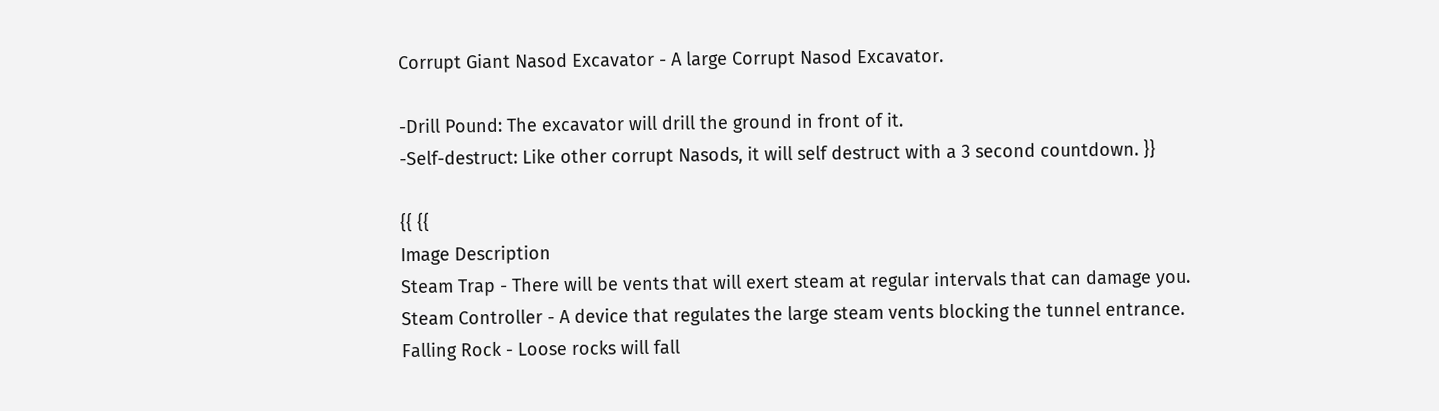Corrupt Giant Nasod Excavator - A large Corrupt Nasod Excavator.

-Drill Pound: The excavator will drill the ground in front of it.
-Self-destruct: Like other corrupt Nasods, it will self destruct with a 3 second countdown. }}

{{ {{
Image Description
Steam Trap - There will be vents that will exert steam at regular intervals that can damage you.
Steam Controller - A device that regulates the large steam vents blocking the tunnel entrance.
Falling Rock - Loose rocks will fall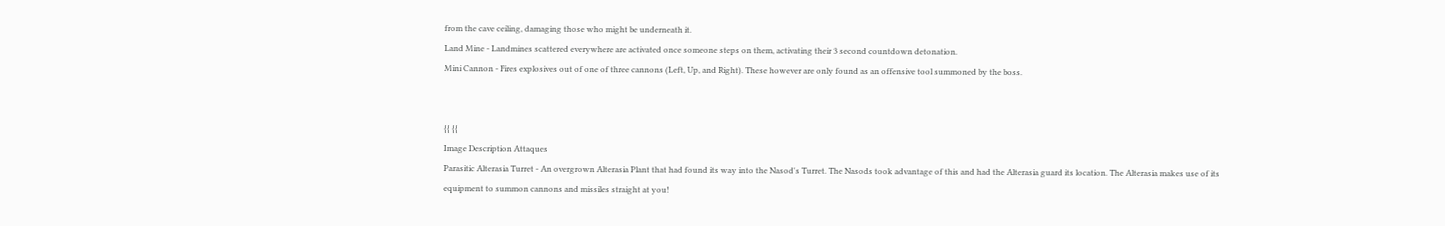from the cave ceiling, damaging those who might be underneath it.
Land Mine - Landmines scattered everywhere are activated once someone steps on them, activating their 3 second countdown detonation.
Mini Cannon - Fires explosives out of one of three cannons (Left, Up, and Right). These however are only found as an offensive tool summoned by the boss.


{{ {{
Image Description Attaques
Parasitic Alterasia Turret - An overgrown Alterasia Plant that had found its way into the Nasod's Turret. The Nasods took advantage of this and had the Alterasia guard its location. The Alterasia makes use of its equipment to summon cannons and missiles straight at you!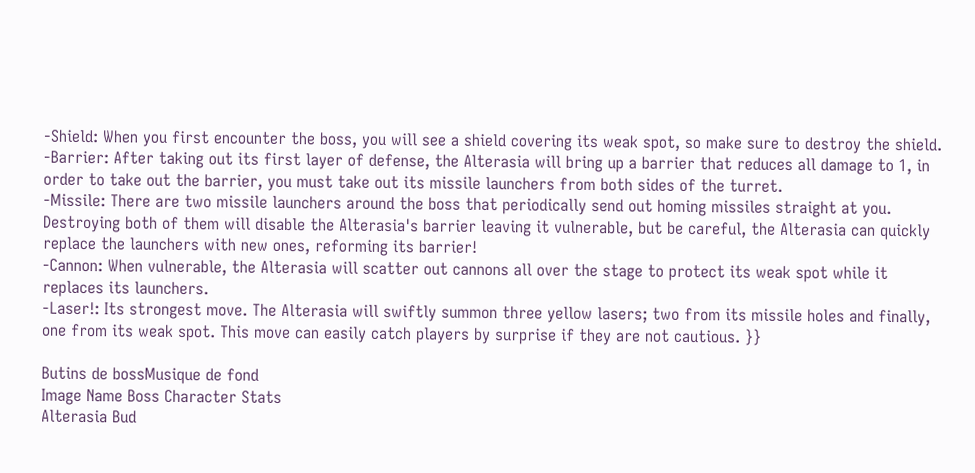-Shield: When you first encounter the boss, you will see a shield covering its weak spot, so make sure to destroy the shield.
-Barrier: After taking out its first layer of defense, the Alterasia will bring up a barrier that reduces all damage to 1, in order to take out the barrier, you must take out its missile launchers from both sides of the turret.
-Missile: There are two missile launchers around the boss that periodically send out homing missiles straight at you. Destroying both of them will disable the Alterasia's barrier leaving it vulnerable, but be careful, the Alterasia can quickly replace the launchers with new ones, reforming its barrier!
-Cannon: When vulnerable, the Alterasia will scatter out cannons all over the stage to protect its weak spot while it replaces its launchers.
-Laser!: Its strongest move. The Alterasia will swiftly summon three yellow lasers; two from its missile holes and finally, one from its weak spot. This move can easily catch players by surprise if they are not cautious. }}

Butins de bossMusique de fond
Image Name Boss Character Stats
Alterasia Bud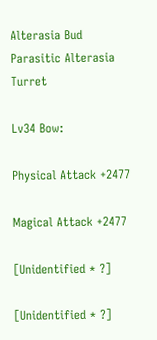Alterasia Bud
Parasitic Alterasia Turret

Lv34 Bow:

Physical Attack +2477

Magical Attack +2477

[Unidentified * ?]

[Unidentified * ?]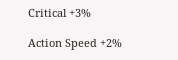Critical +3%

Action Speed +2%